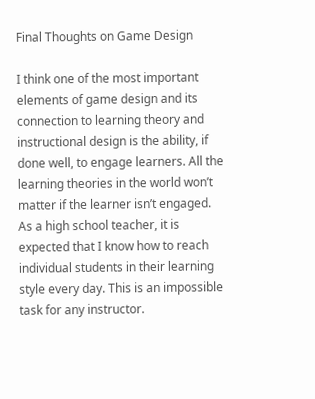Final Thoughts on Game Design

I think one of the most important elements of game design and its connection to learning theory and instructional design is the ability, if done well, to engage learners. All the learning theories in the world won’t matter if the learner isn’t engaged. As a high school teacher, it is expected that I know how to reach individual students in their learning style every day. This is an impossible task for any instructor.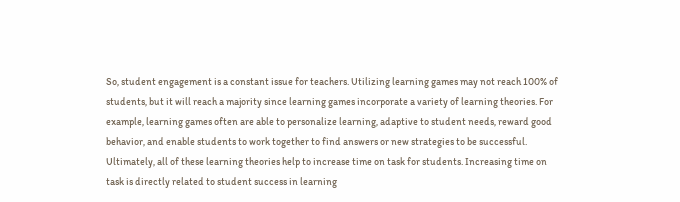So, student engagement is a constant issue for teachers. Utilizing learning games may not reach 100% of students, but it will reach a majority since learning games incorporate a variety of learning theories. For example, learning games often are able to personalize learning, adaptive to student needs, reward good behavior, and enable students to work together to find answers or new strategies to be successful. Ultimately, all of these learning theories help to increase time on task for students. Increasing time on task is directly related to student success in learning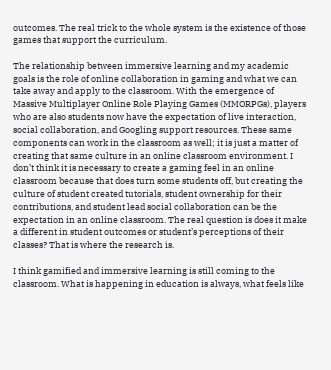outcomes. The real trick to the whole system is the existence of those games that support the curriculum.

The relationship between immersive learning and my academic goals is the role of online collaboration in gaming and what we can take away and apply to the classroom. With the emergence of Massive Multiplayer Online Role Playing Games (MMORPGs), players who are also students now have the expectation of live interaction, social collaboration, and Googling support resources. These same components can work in the classroom as well; it is just a matter of creating that same culture in an online classroom environment. I don’t think it is necessary to create a gaming feel in an online classroom because that does turn some students off, but creating the culture of student created tutorials, student ownership for their contributions, and student lead social collaboration can be the expectation in an online classroom. The real question is does it make a different in student outcomes or student’s perceptions of their classes? That is where the research is.

I think gamified and immersive learning is still coming to the classroom. What is happening in education is always, what feels like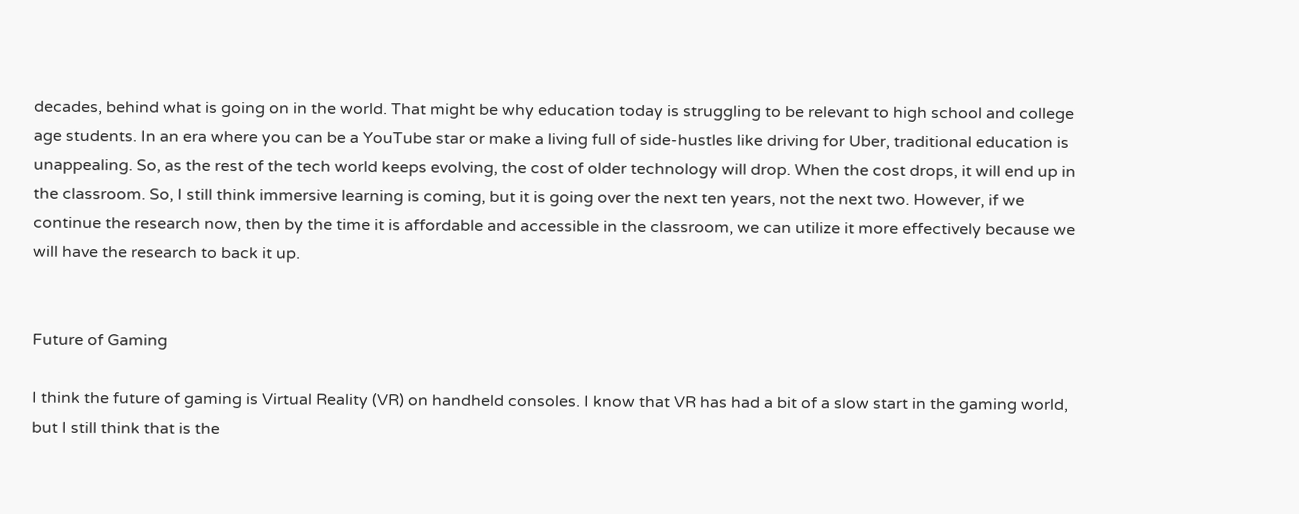decades, behind what is going on in the world. That might be why education today is struggling to be relevant to high school and college age students. In an era where you can be a YouTube star or make a living full of side-hustles like driving for Uber, traditional education is unappealing. So, as the rest of the tech world keeps evolving, the cost of older technology will drop. When the cost drops, it will end up in the classroom. So, I still think immersive learning is coming, but it is going over the next ten years, not the next two. However, if we continue the research now, then by the time it is affordable and accessible in the classroom, we can utilize it more effectively because we will have the research to back it up.


Future of Gaming

I think the future of gaming is Virtual Reality (VR) on handheld consoles. I know that VR has had a bit of a slow start in the gaming world, but I still think that is the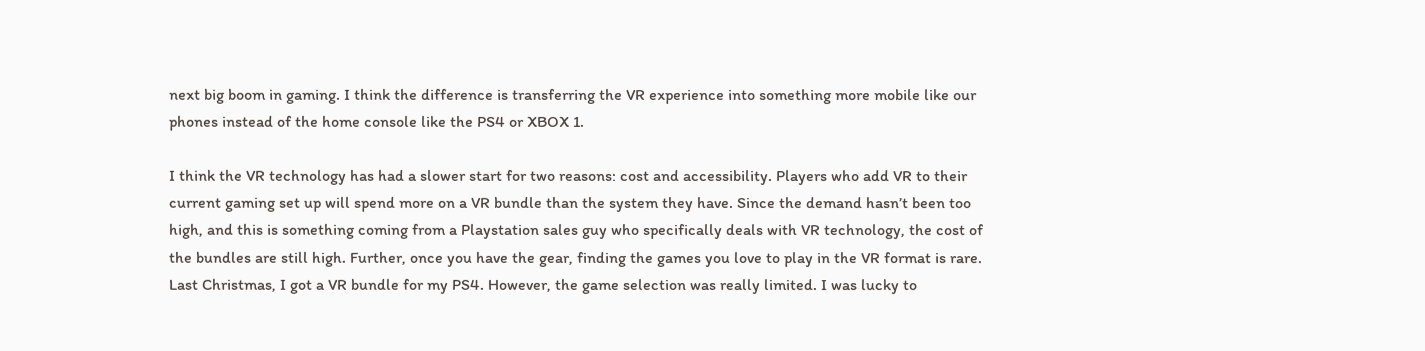next big boom in gaming. I think the difference is transferring the VR experience into something more mobile like our phones instead of the home console like the PS4 or XBOX 1.

I think the VR technology has had a slower start for two reasons: cost and accessibility. Players who add VR to their current gaming set up will spend more on a VR bundle than the system they have. Since the demand hasn’t been too high, and this is something coming from a Playstation sales guy who specifically deals with VR technology, the cost of the bundles are still high. Further, once you have the gear, finding the games you love to play in the VR format is rare. Last Christmas, I got a VR bundle for my PS4. However, the game selection was really limited. I was lucky to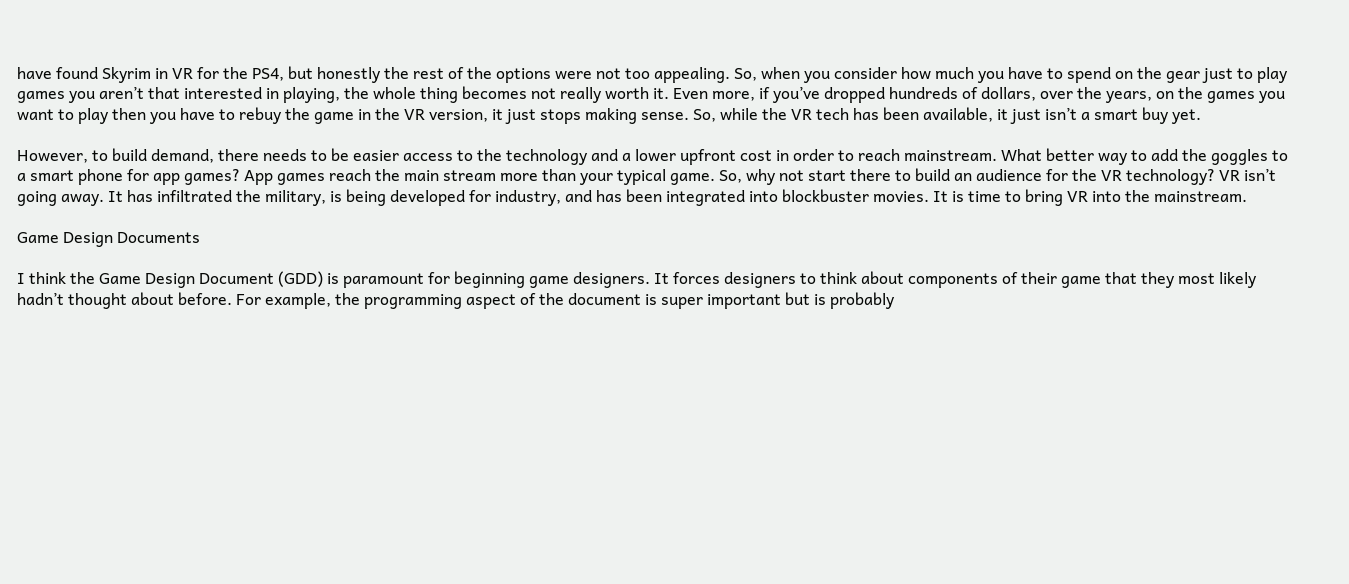have found Skyrim in VR for the PS4, but honestly the rest of the options were not too appealing. So, when you consider how much you have to spend on the gear just to play games you aren’t that interested in playing, the whole thing becomes not really worth it. Even more, if you’ve dropped hundreds of dollars, over the years, on the games you want to play then you have to rebuy the game in the VR version, it just stops making sense. So, while the VR tech has been available, it just isn’t a smart buy yet.

However, to build demand, there needs to be easier access to the technology and a lower upfront cost in order to reach mainstream. What better way to add the goggles to a smart phone for app games? App games reach the main stream more than your typical game. So, why not start there to build an audience for the VR technology? VR isn’t going away. It has infiltrated the military, is being developed for industry, and has been integrated into blockbuster movies. It is time to bring VR into the mainstream.

Game Design Documents

I think the Game Design Document (GDD) is paramount for beginning game designers. It forces designers to think about components of their game that they most likely hadn’t thought about before. For example, the programming aspect of the document is super important but is probably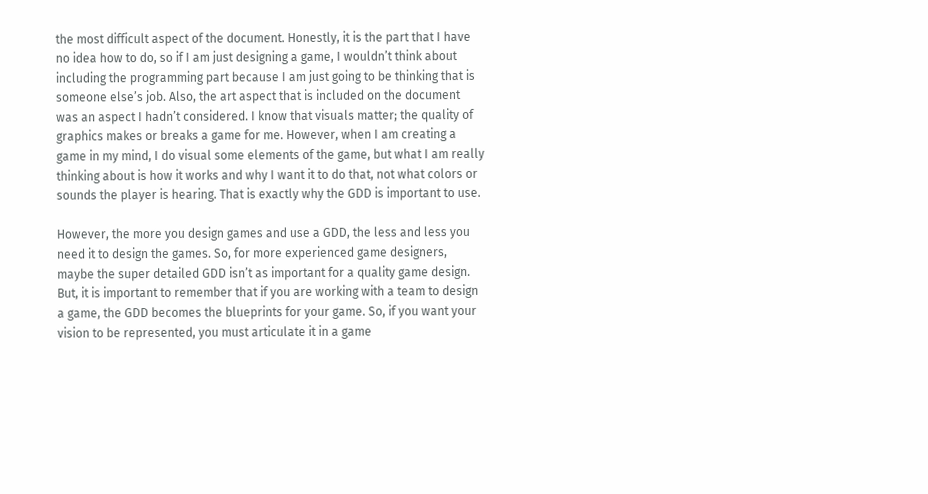the most difficult aspect of the document. Honestly, it is the part that I have no idea how to do, so if I am just designing a game, I wouldn’t think about including the programming part because I am just going to be thinking that is someone else’s job. Also, the art aspect that is included on the document was an aspect I hadn’t considered. I know that visuals matter; the quality of graphics makes or breaks a game for me. However, when I am creating a game in my mind, I do visual some elements of the game, but what I am really thinking about is how it works and why I want it to do that, not what colors or sounds the player is hearing. That is exactly why the GDD is important to use.

However, the more you design games and use a GDD, the less and less you need it to design the games. So, for more experienced game designers, maybe the super detailed GDD isn’t as important for a quality game design. But, it is important to remember that if you are working with a team to design a game, the GDD becomes the blueprints for your game. So, if you want your vision to be represented, you must articulate it in a game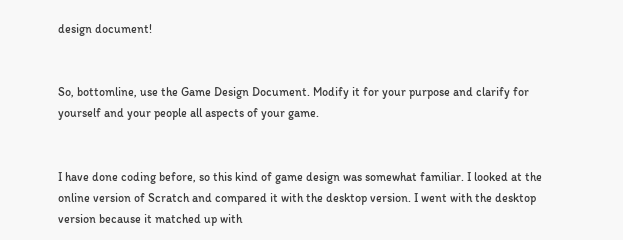design document!


So, bottomline, use the Game Design Document. Modify it for your purpose and clarify for yourself and your people all aspects of your game.


I have done coding before, so this kind of game design was somewhat familiar. I looked at the online version of Scratch and compared it with the desktop version. I went with the desktop version because it matched up with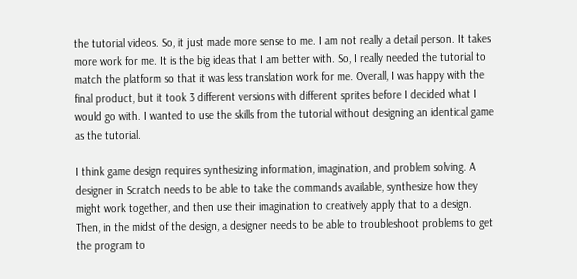the tutorial videos. So, it just made more sense to me. I am not really a detail person. It takes more work for me. It is the big ideas that I am better with. So, I really needed the tutorial to match the platform so that it was less translation work for me. Overall, I was happy with the final product, but it took 3 different versions with different sprites before I decided what I would go with. I wanted to use the skills from the tutorial without designing an identical game as the tutorial.

I think game design requires synthesizing information, imagination, and problem solving. A designer in Scratch needs to be able to take the commands available, synthesize how they might work together, and then use their imagination to creatively apply that to a design. Then, in the midst of the design, a designer needs to be able to troubleshoot problems to get the program to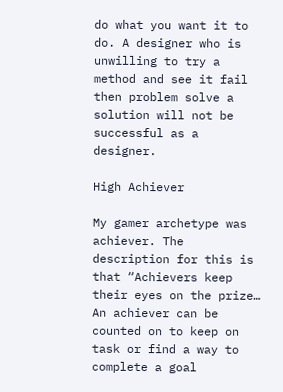do what you want it to do. A designer who is unwilling to try a method and see it fail then problem solve a solution will not be successful as a designer.

High Achiever

My gamer archetype was achiever. The description for this is that “Achievers keep their eyes on the prize…  An achiever can be counted on to keep on task or find a way to complete a goal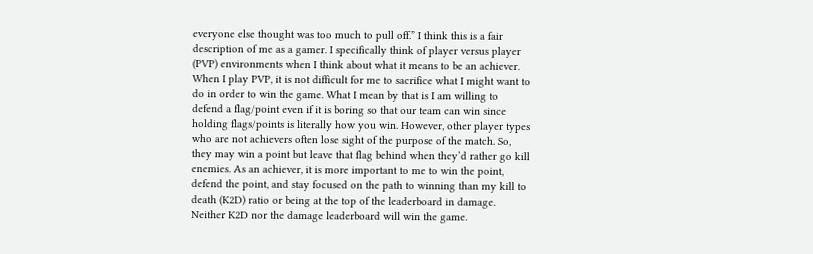everyone else thought was too much to pull off.” I think this is a fair description of me as a gamer. I specifically think of player versus player (PVP) environments when I think about what it means to be an achiever. When I play PVP, it is not difficult for me to sacrifice what I might want to do in order to win the game. What I mean by that is I am willing to defend a flag/point even if it is boring so that our team can win since holding flags/points is literally how you win. However, other player types who are not achievers often lose sight of the purpose of the match. So, they may win a point but leave that flag behind when they’d rather go kill enemies. As an achiever, it is more important to me to win the point, defend the point, and stay focused on the path to winning than my kill to death (K2D) ratio or being at the top of the leaderboard in damage. Neither K2D nor the damage leaderboard will win the game.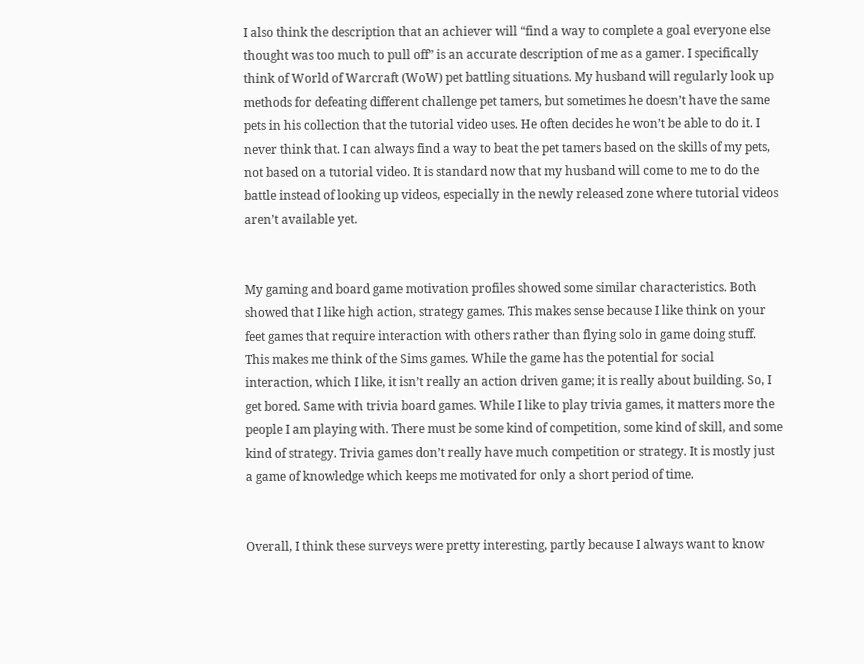I also think the description that an achiever will “find a way to complete a goal everyone else thought was too much to pull off” is an accurate description of me as a gamer. I specifically think of World of Warcraft (WoW) pet battling situations. My husband will regularly look up methods for defeating different challenge pet tamers, but sometimes he doesn’t have the same pets in his collection that the tutorial video uses. He often decides he won’t be able to do it. I never think that. I can always find a way to beat the pet tamers based on the skills of my pets, not based on a tutorial video. It is standard now that my husband will come to me to do the battle instead of looking up videos, especially in the newly released zone where tutorial videos aren’t available yet.


My gaming and board game motivation profiles showed some similar characteristics. Both showed that I like high action, strategy games. This makes sense because I like think on your feet games that require interaction with others rather than flying solo in game doing stuff. This makes me think of the Sims games. While the game has the potential for social interaction, which I like, it isn’t really an action driven game; it is really about building. So, I get bored. Same with trivia board games. While I like to play trivia games, it matters more the people I am playing with. There must be some kind of competition, some kind of skill, and some kind of strategy. Trivia games don’t really have much competition or strategy. It is mostly just a game of knowledge which keeps me motivated for only a short period of time.


Overall, I think these surveys were pretty interesting, partly because I always want to know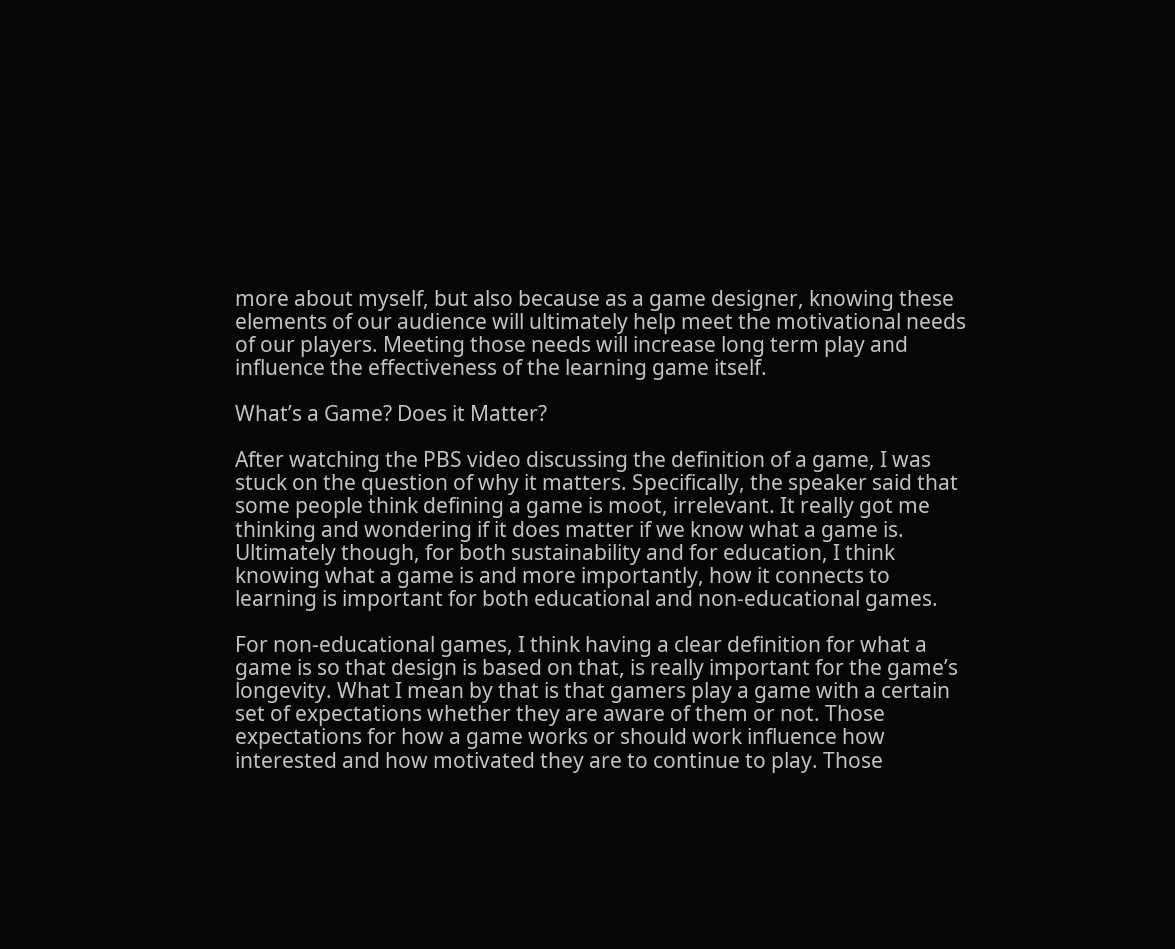more about myself, but also because as a game designer, knowing these elements of our audience will ultimately help meet the motivational needs of our players. Meeting those needs will increase long term play and influence the effectiveness of the learning game itself.

What’s a Game? Does it Matter?

After watching the PBS video discussing the definition of a game, I was stuck on the question of why it matters. Specifically, the speaker said that some people think defining a game is moot, irrelevant. It really got me thinking and wondering if it does matter if we know what a game is. Ultimately though, for both sustainability and for education, I think knowing what a game is and more importantly, how it connects to learning is important for both educational and non-educational games.

For non-educational games, I think having a clear definition for what a game is so that design is based on that, is really important for the game’s longevity. What I mean by that is that gamers play a game with a certain set of expectations whether they are aware of them or not. Those expectations for how a game works or should work influence how interested and how motivated they are to continue to play. Those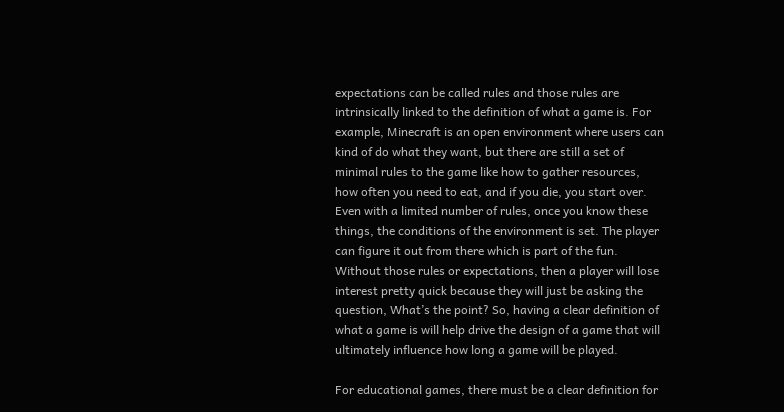expectations can be called rules and those rules are intrinsically linked to the definition of what a game is. For example, Minecraft is an open environment where users can kind of do what they want, but there are still a set of minimal rules to the game like how to gather resources, how often you need to eat, and if you die, you start over. Even with a limited number of rules, once you know these things, the conditions of the environment is set. The player can figure it out from there which is part of the fun. Without those rules or expectations, then a player will lose interest pretty quick because they will just be asking the question, What’s the point? So, having a clear definition of what a game is will help drive the design of a game that will ultimately influence how long a game will be played.

For educational games, there must be a clear definition for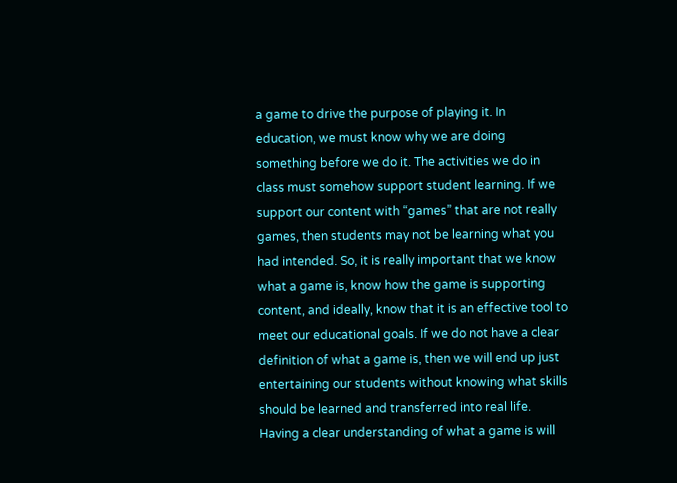a game to drive the purpose of playing it. In education, we must know why we are doing something before we do it. The activities we do in class must somehow support student learning. If we support our content with “games” that are not really games, then students may not be learning what you had intended. So, it is really important that we know what a game is, know how the game is supporting content, and ideally, know that it is an effective tool to meet our educational goals. If we do not have a clear definition of what a game is, then we will end up just entertaining our students without knowing what skills should be learned and transferred into real life. Having a clear understanding of what a game is will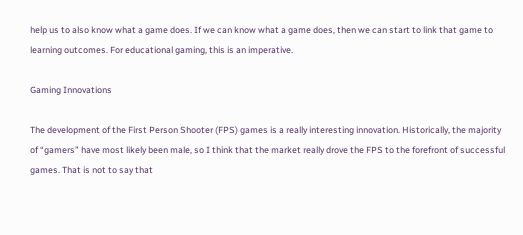help us to also know what a game does. If we can know what a game does, then we can start to link that game to learning outcomes. For educational gaming, this is an imperative.

Gaming Innovations

The development of the First Person Shooter (FPS) games is a really interesting innovation. Historically, the majority of “gamers” have most likely been male, so I think that the market really drove the FPS to the forefront of successful games. That is not to say that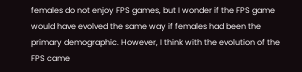females do not enjoy FPS games, but I wonder if the FPS game would have evolved the same way if females had been the primary demographic. However, I think with the evolution of the FPS came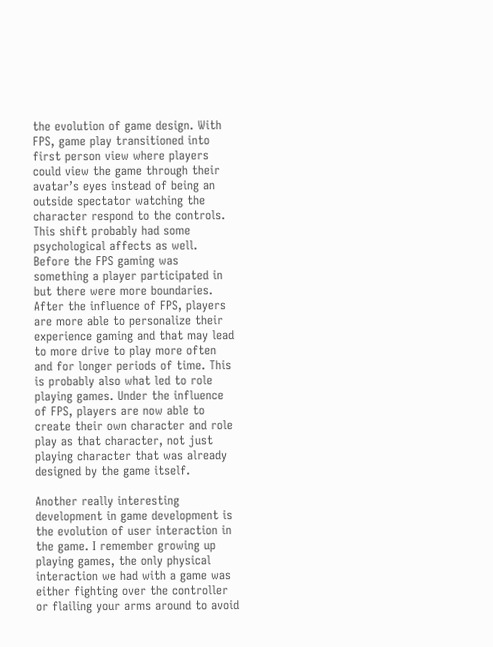the evolution of game design. With FPS, game play transitioned into first person view where players could view the game through their avatar’s eyes instead of being an outside spectator watching the character respond to the controls. This shift probably had some psychological affects as well. Before the FPS gaming was something a player participated in but there were more boundaries. After the influence of FPS, players are more able to personalize their experience gaming and that may lead to more drive to play more often and for longer periods of time. This is probably also what led to role playing games. Under the influence of FPS, players are now able to create their own character and role play as that character, not just playing character that was already designed by the game itself.

Another really interesting development in game development is the evolution of user interaction in the game. I remember growing up playing games, the only physical interaction we had with a game was either fighting over the controller or flailing your arms around to avoid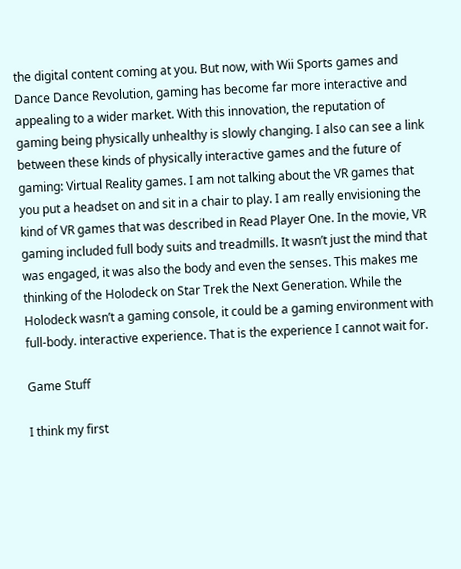the digital content coming at you. But now, with Wii Sports games and Dance Dance Revolution, gaming has become far more interactive and appealing to a wider market. With this innovation, the reputation of gaming being physically unhealthy is slowly changing. I also can see a link between these kinds of physically interactive games and the future of gaming: Virtual Reality games. I am not talking about the VR games that you put a headset on and sit in a chair to play. I am really envisioning the kind of VR games that was described in Read Player One. In the movie, VR gaming included full body suits and treadmills. It wasn’t just the mind that was engaged, it was also the body and even the senses. This makes me thinking of the Holodeck on Star Trek the Next Generation. While the Holodeck wasn’t a gaming console, it could be a gaming environment with full-body. interactive experience. That is the experience I cannot wait for.

Game Stuff

I think my first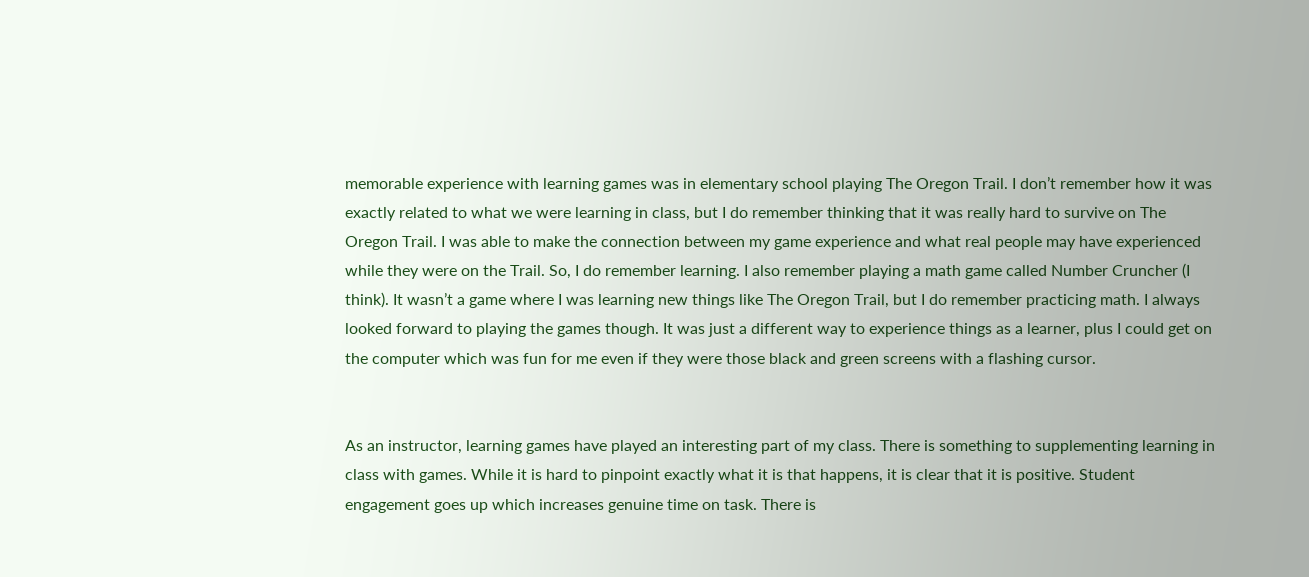memorable experience with learning games was in elementary school playing The Oregon Trail. I don’t remember how it was exactly related to what we were learning in class, but I do remember thinking that it was really hard to survive on The Oregon Trail. I was able to make the connection between my game experience and what real people may have experienced while they were on the Trail. So, I do remember learning. I also remember playing a math game called Number Cruncher (I think). It wasn’t a game where I was learning new things like The Oregon Trail, but I do remember practicing math. I always looked forward to playing the games though. It was just a different way to experience things as a learner, plus I could get on the computer which was fun for me even if they were those black and green screens with a flashing cursor.


As an instructor, learning games have played an interesting part of my class. There is something to supplementing learning in class with games. While it is hard to pinpoint exactly what it is that happens, it is clear that it is positive. Student engagement goes up which increases genuine time on task. There is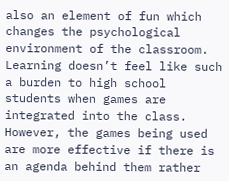also an element of fun which changes the psychological environment of the classroom.  Learning doesn’t feel like such a burden to high school students when games are integrated into the class. However, the games being used are more effective if there is an agenda behind them rather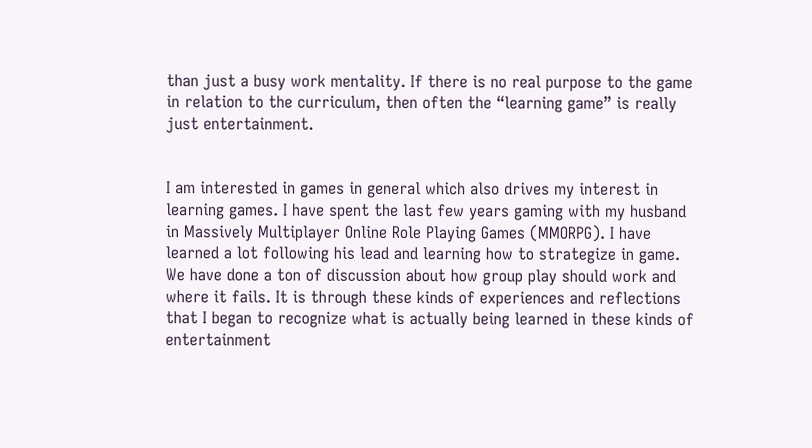than just a busy work mentality. If there is no real purpose to the game in relation to the curriculum, then often the “learning game” is really just entertainment.


I am interested in games in general which also drives my interest in learning games. I have spent the last few years gaming with my husband in Massively Multiplayer Online Role Playing Games (MMORPG). I have learned a lot following his lead and learning how to strategize in game. We have done a ton of discussion about how group play should work and where it fails. It is through these kinds of experiences and reflections that I began to recognize what is actually being learned in these kinds of entertainment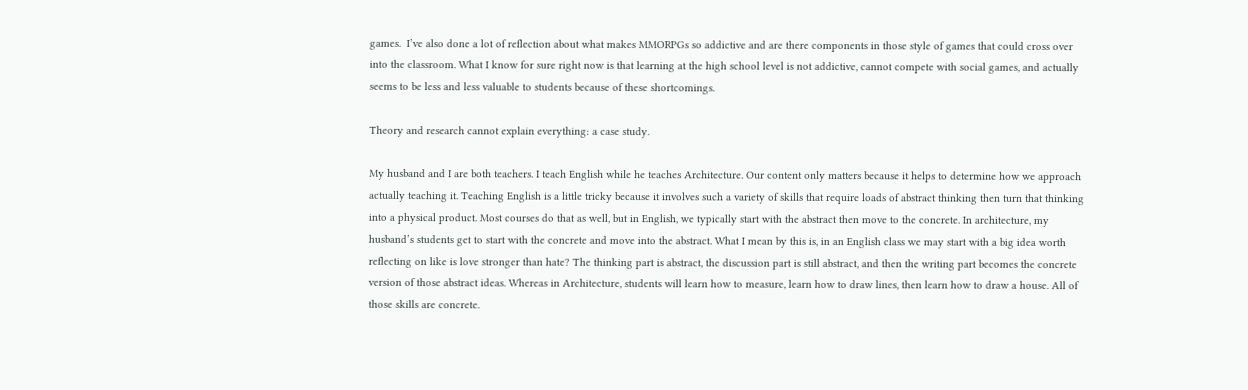games.  I’ve also done a lot of reflection about what makes MMORPGs so addictive and are there components in those style of games that could cross over into the classroom. What I know for sure right now is that learning at the high school level is not addictive, cannot compete with social games, and actually seems to be less and less valuable to students because of these shortcomings.

Theory and research cannot explain everything: a case study.

My husband and I are both teachers. I teach English while he teaches Architecture. Our content only matters because it helps to determine how we approach actually teaching it. Teaching English is a little tricky because it involves such a variety of skills that require loads of abstract thinking then turn that thinking into a physical product. Most courses do that as well, but in English, we typically start with the abstract then move to the concrete. In architecture, my husband’s students get to start with the concrete and move into the abstract. What I mean by this is, in an English class we may start with a big idea worth reflecting on like is love stronger than hate? The thinking part is abstract, the discussion part is still abstract, and then the writing part becomes the concrete version of those abstract ideas. Whereas in Architecture, students will learn how to measure, learn how to draw lines, then learn how to draw a house. All of those skills are concrete.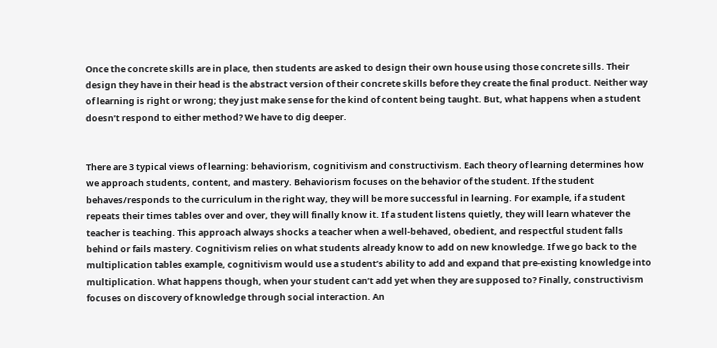Once the concrete skills are in place, then students are asked to design their own house using those concrete sills. Their design they have in their head is the abstract version of their concrete skills before they create the final product. Neither way of learning is right or wrong; they just make sense for the kind of content being taught. But, what happens when a student doesn’t respond to either method? We have to dig deeper.


There are 3 typical views of learning: behaviorism, cognitivism and constructivism. Each theory of learning determines how we approach students, content, and mastery. Behaviorism focuses on the behavior of the student. If the student behaves/responds to the curriculum in the right way, they will be more successful in learning. For example, if a student repeats their times tables over and over, they will finally know it. If a student listens quietly, they will learn whatever the teacher is teaching. This approach always shocks a teacher when a well-behaved, obedient, and respectful student falls  behind or fails mastery. Cognitivism relies on what students already know to add on new knowledge. If we go back to the multiplication tables example, cognitivism would use a student’s ability to add and expand that pre-existing knowledge into multiplication. What happens though, when your student can’t add yet when they are supposed to? Finally, constructivism focuses on discovery of knowledge through social interaction. An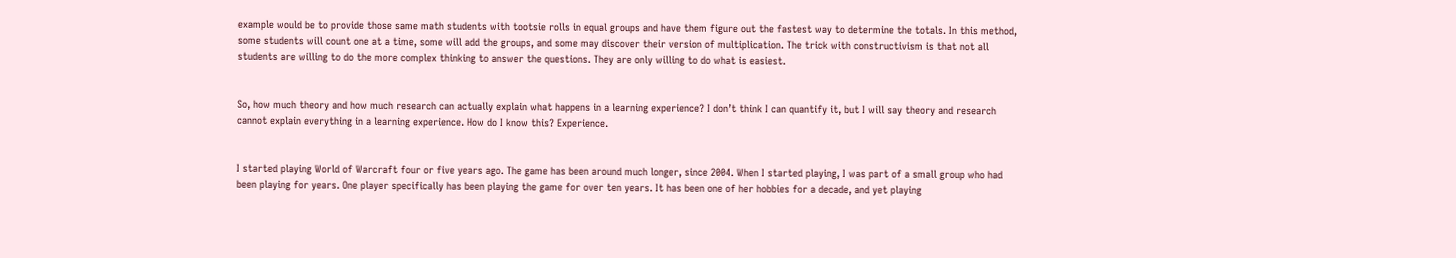example would be to provide those same math students with tootsie rolls in equal groups and have them figure out the fastest way to determine the totals. In this method, some students will count one at a time, some will add the groups, and some may discover their version of multiplication. The trick with constructivism is that not all students are willing to do the more complex thinking to answer the questions. They are only willing to do what is easiest.


So, how much theory and how much research can actually explain what happens in a learning experience? I don’t think I can quantify it, but I will say theory and research cannot explain everything in a learning experience. How do I know this? Experience.


I started playing World of Warcraft four or five years ago. The game has been around much longer, since 2004. When I started playing, I was part of a small group who had been playing for years. One player specifically has been playing the game for over ten years. It has been one of her hobbies for a decade, and yet playing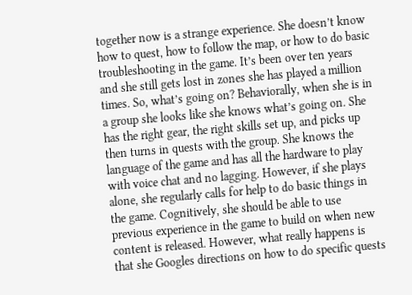together now is a strange experience. She doesn’t know how to quest, how to follow the map, or how to do basic troubleshooting in the game. It’s been over ten years and she still gets lost in zones she has played a million times. So, what’s going on? Behaviorally, when she is in a group she looks like she knows what’s going on. She has the right gear, the right skills set up, and picks up then turns in quests with the group. She knows the language of the game and has all the hardware to play with voice chat and no lagging. However, if she plays alone, she regularly calls for help to do basic things in the game. Cognitively, she should be able to use previous experience in the game to build on when new content is released. However, what really happens is that she Googles directions on how to do specific quests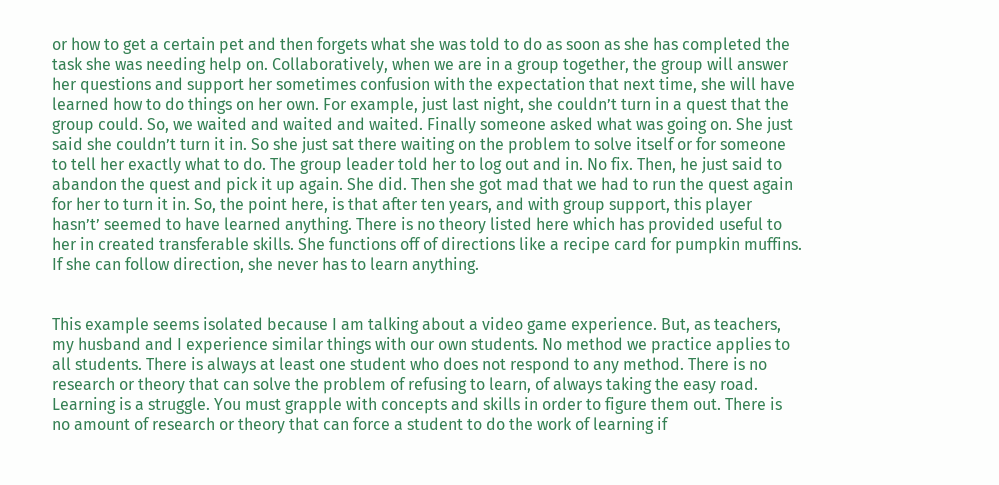or how to get a certain pet and then forgets what she was told to do as soon as she has completed the task she was needing help on. Collaboratively, when we are in a group together, the group will answer her questions and support her sometimes confusion with the expectation that next time, she will have learned how to do things on her own. For example, just last night, she couldn’t turn in a quest that the group could. So, we waited and waited and waited. Finally someone asked what was going on. She just said she couldn’t turn it in. So she just sat there waiting on the problem to solve itself or for someone to tell her exactly what to do. The group leader told her to log out and in. No fix. Then, he just said to abandon the quest and pick it up again. She did. Then she got mad that we had to run the quest again for her to turn it in. So, the point here, is that after ten years, and with group support, this player hasn’t’ seemed to have learned anything. There is no theory listed here which has provided useful to her in created transferable skills. She functions off of directions like a recipe card for pumpkin muffins. If she can follow direction, she never has to learn anything.


This example seems isolated because I am talking about a video game experience. But, as teachers, my husband and I experience similar things with our own students. No method we practice applies to all students. There is always at least one student who does not respond to any method. There is no research or theory that can solve the problem of refusing to learn, of always taking the easy road. Learning is a struggle. You must grapple with concepts and skills in order to figure them out. There is no amount of research or theory that can force a student to do the work of learning if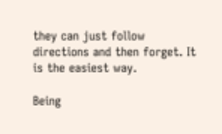they can just follow directions and then forget. It is the easiest way.

Being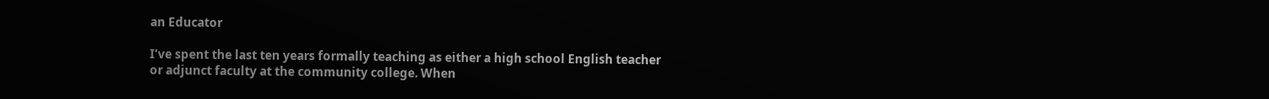an Educator

I’ve spent the last ten years formally teaching as either a high school English teacher or adjunct faculty at the community college. When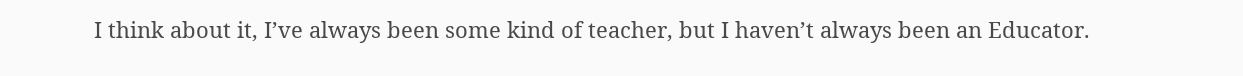I think about it, I’ve always been some kind of teacher, but I haven’t always been an Educator.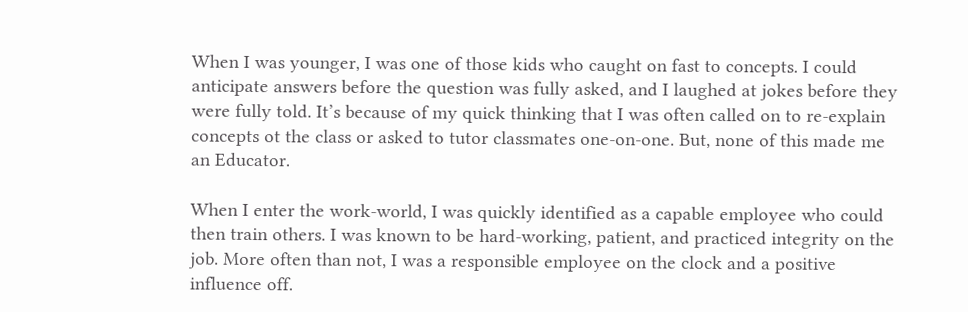When I was younger, I was one of those kids who caught on fast to concepts. I could anticipate answers before the question was fully asked, and I laughed at jokes before they were fully told. It’s because of my quick thinking that I was often called on to re-explain concepts ot the class or asked to tutor classmates one-on-one. But, none of this made me an Educator.

When I enter the work-world, I was quickly identified as a capable employee who could then train others. I was known to be hard-working, patient, and practiced integrity on the job. More often than not, I was a responsible employee on the clock and a positive influence off.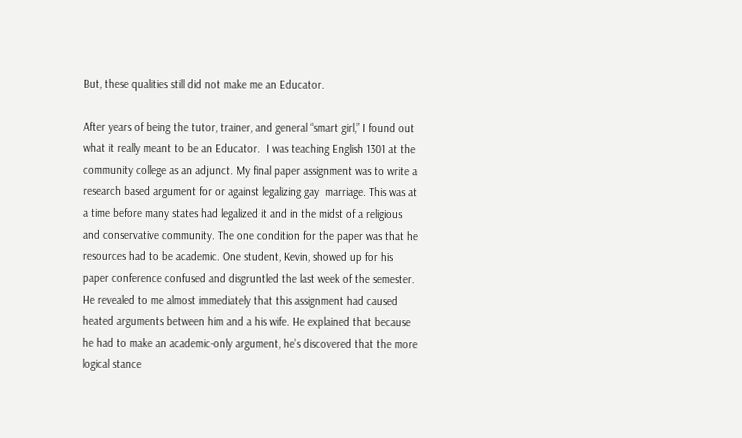But, these qualities still did not make me an Educator.

After years of being the tutor, trainer, and general “smart girl,” I found out what it really meant to be an Educator.  I was teaching English 1301 at the community college as an adjunct. My final paper assignment was to write a research based argument for or against legalizing gay  marriage. This was at a time before many states had legalized it and in the midst of a religious and conservative community. The one condition for the paper was that he resources had to be academic. One student, Kevin, showed up for his paper conference confused and disgruntled the last week of the semester. He revealed to me almost immediately that this assignment had caused heated arguments between him and a his wife. He explained that because he had to make an academic-only argument, he’s discovered that the more logical stance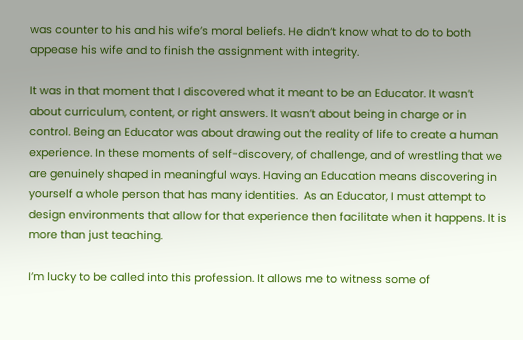was counter to his and his wife’s moral beliefs. He didn’t know what to do to both appease his wife and to finish the assignment with integrity.

It was in that moment that I discovered what it meant to be an Educator. It wasn’t  about curriculum, content, or right answers. It wasn’t about being in charge or in control. Being an Educator was about drawing out the reality of life to create a human experience. In these moments of self-discovery, of challenge, and of wrestling that we are genuinely shaped in meaningful ways. Having an Education means discovering in yourself a whole person that has many identities.  As an Educator, I must attempt to design environments that allow for that experience then facilitate when it happens. It is more than just teaching.

I’m lucky to be called into this profession. It allows me to witness some of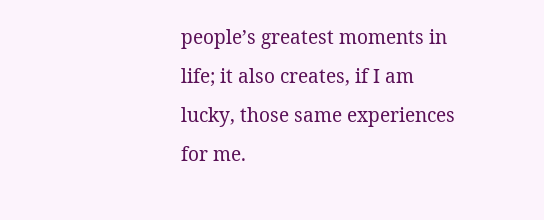people’s greatest moments in life; it also creates, if I am lucky, those same experiences for me.